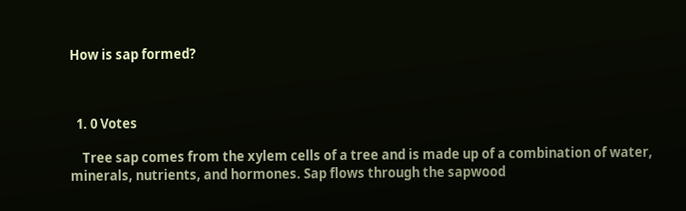How is sap formed?



  1. 0 Votes

    Tree sap comes from the xylem cells of a tree and is made up of a combination of water, minerals, nutrients, and hormones. Sap flows through the sapwood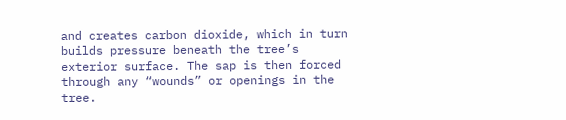and creates carbon dioxide, which in turn builds pressure beneath the tree’s exterior surface. The sap is then forced through any “wounds” or openings in the tree.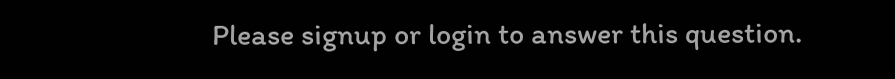Please signup or login to answer this question.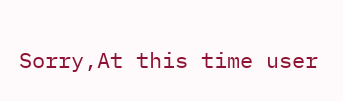Sorry,At this time user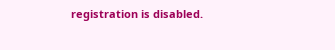registration is disabled.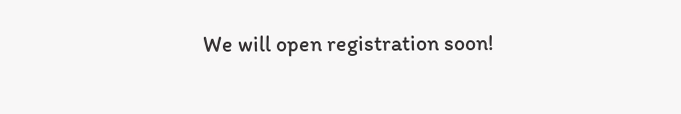We will open registration soon!